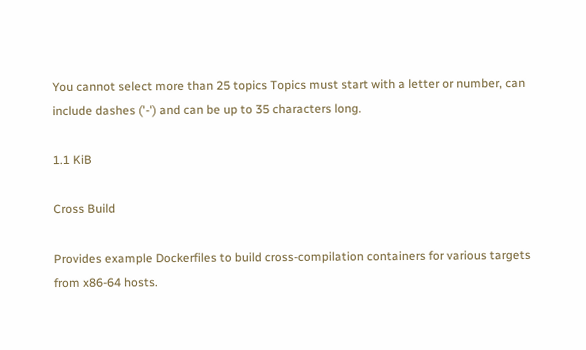You cannot select more than 25 topics Topics must start with a letter or number, can include dashes ('-') and can be up to 35 characters long.

1.1 KiB

Cross Build

Provides example Dockerfiles to build cross-compilation containers for various targets from x86-64 hosts.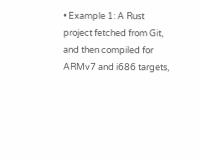• Example 1: A Rust project fetched from Git, and then compiled for ARMv7 and i686 targets,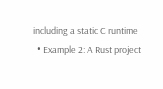including a static C runtime
  • Example 2: A Rust project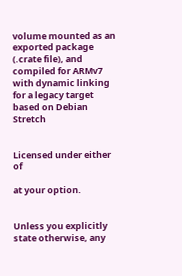volume mounted as an exported package (.crate file), and compiled for ARMv7 with dynamic linking for a legacy target based on Debian Stretch


Licensed under either of

at your option.


Unless you explicitly state otherwise, any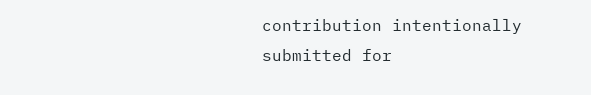contribution intentionally submitted for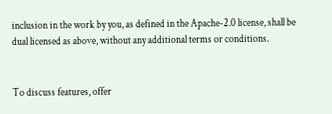inclusion in the work by you, as defined in the Apache-2.0 license, shall be dual licensed as above, without any additional terms or conditions.


To discuss features, offer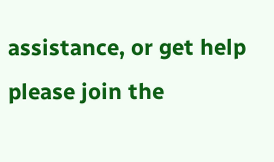assistance, or get help please join the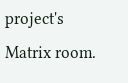project's Matrix room.